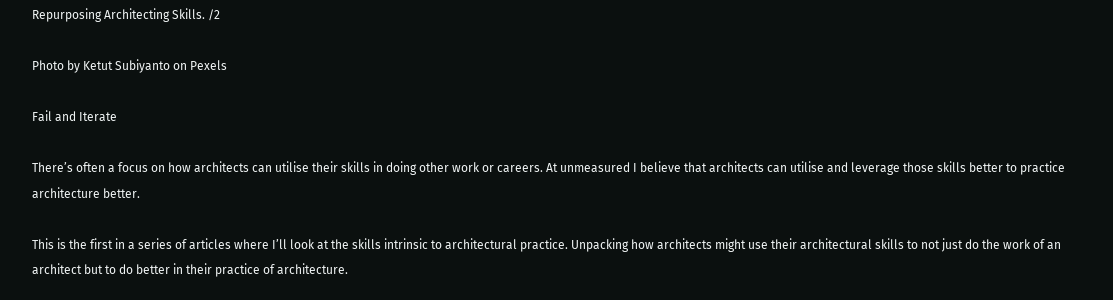Repurposing Architecting Skills. /2

Photo by Ketut Subiyanto on Pexels

Fail and Iterate

There’s often a focus on how architects can utilise their skills in doing other work or careers. At unmeasured I believe that architects can utilise and leverage those skills better to practice architecture better.

This is the first in a series of articles where I’ll look at the skills intrinsic to architectural practice. Unpacking how architects might use their architectural skills to not just do the work of an architect but to do better in their practice of architecture.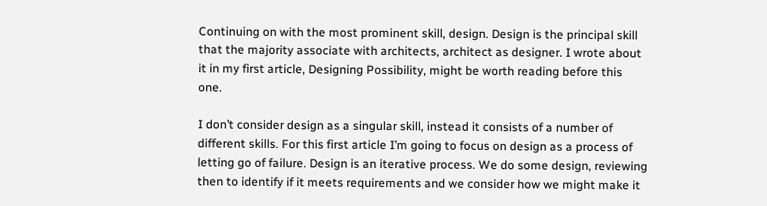Continuing on with the most prominent skill, design. Design is the principal skill that the majority associate with architects, architect as designer. I wrote about it in my first article, Designing Possibility, might be worth reading before this one.

I don’t consider design as a singular skill, instead it consists of a number of different skills. For this first article I’m going to focus on design as a process of letting go of failure. Design is an iterative process. We do some design, reviewing then to identify if it meets requirements and we consider how we might make it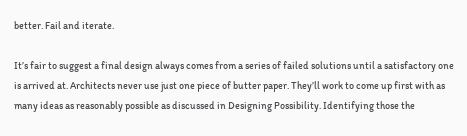better. Fail and iterate.

It’s fair to suggest a final design always comes from a series of failed solutions until a satisfactory one is arrived at. Architects never use just one piece of butter paper. They’ll work to come up first with as many ideas as reasonably possible as discussed in Designing Possibility. Identifying those the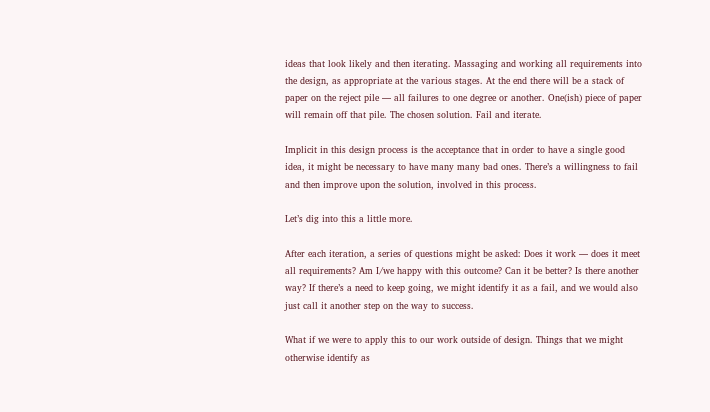ideas that look likely and then iterating. Massaging and working all requirements into the design, as appropriate at the various stages. At the end there will be a stack of paper on the reject pile — all failures to one degree or another. One(ish) piece of paper will remain off that pile. The chosen solution. Fail and iterate.

Implicit in this design process is the acceptance that in order to have a single good idea, it might be necessary to have many many bad ones. There’s a willingness to fail and then improve upon the solution, involved in this process.

Let’s dig into this a little more.

After each iteration, a series of questions might be asked: Does it work — does it meet all requirements? Am I/we happy with this outcome? Can it be better? Is there another way? If there’s a need to keep going, we might identify it as a fail, and we would also just call it another step on the way to success.

What if we were to apply this to our work outside of design. Things that we might otherwise identify as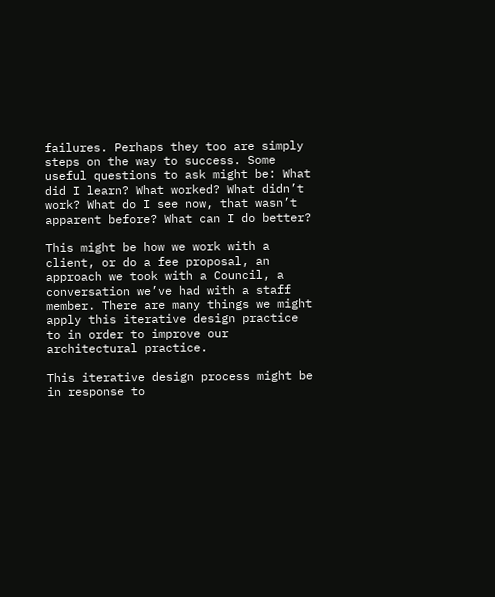failures. Perhaps they too are simply steps on the way to success. Some useful questions to ask might be: What did I learn? What worked? What didn’t work? What do I see now, that wasn’t apparent before? What can I do better?

This might be how we work with a client, or do a fee proposal, an approach we took with a Council, a conversation we’ve had with a staff member. There are many things we might apply this iterative design practice to in order to improve our architectural practice.

This iterative design process might be in response to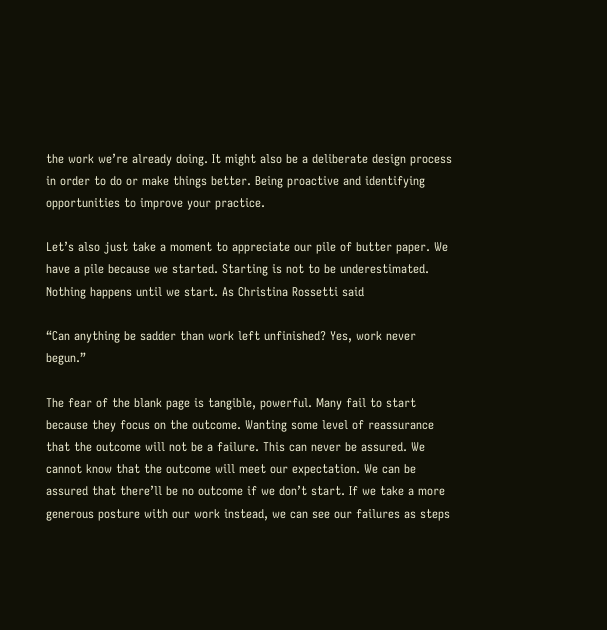the work we’re already doing. It might also be a deliberate design process in order to do or make things better. Being proactive and identifying opportunities to improve your practice.

Let’s also just take a moment to appreciate our pile of butter paper. We have a pile because we started. Starting is not to be underestimated. Nothing happens until we start. As Christina Rossetti said

“Can anything be sadder than work left unfinished? Yes, work never begun.”

The fear of the blank page is tangible, powerful. Many fail to start because they focus on the outcome. Wanting some level of reassurance that the outcome will not be a failure. This can never be assured. We cannot know that the outcome will meet our expectation. We can be assured that there’ll be no outcome if we don’t start. If we take a more generous posture with our work instead, we can see our failures as steps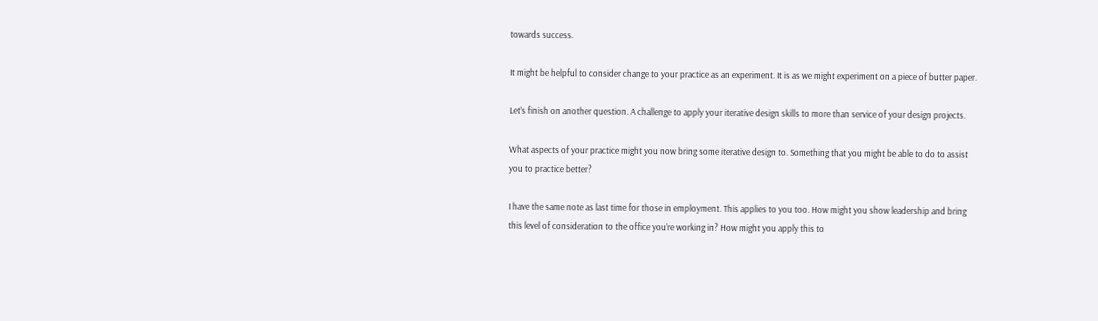towards success.

It might be helpful to consider change to your practice as an experiment. It is as we might experiment on a piece of butter paper.

Let’s finish on another question. A challenge to apply your iterative design skills to more than service of your design projects.

What aspects of your practice might you now bring some iterative design to. Something that you might be able to do to assist you to practice better?

I have the same note as last time for those in employment. This applies to you too. How might you show leadership and bring this level of consideration to the office you’re working in? How might you apply this to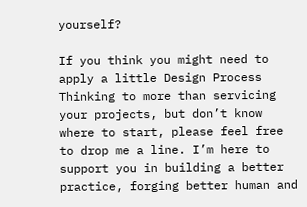yourself?

If you think you might need to apply a little Design Process Thinking to more than servicing your projects, but don’t know where to start, please feel free to drop me a line. I’m here to support you in building a better practice, forging better human and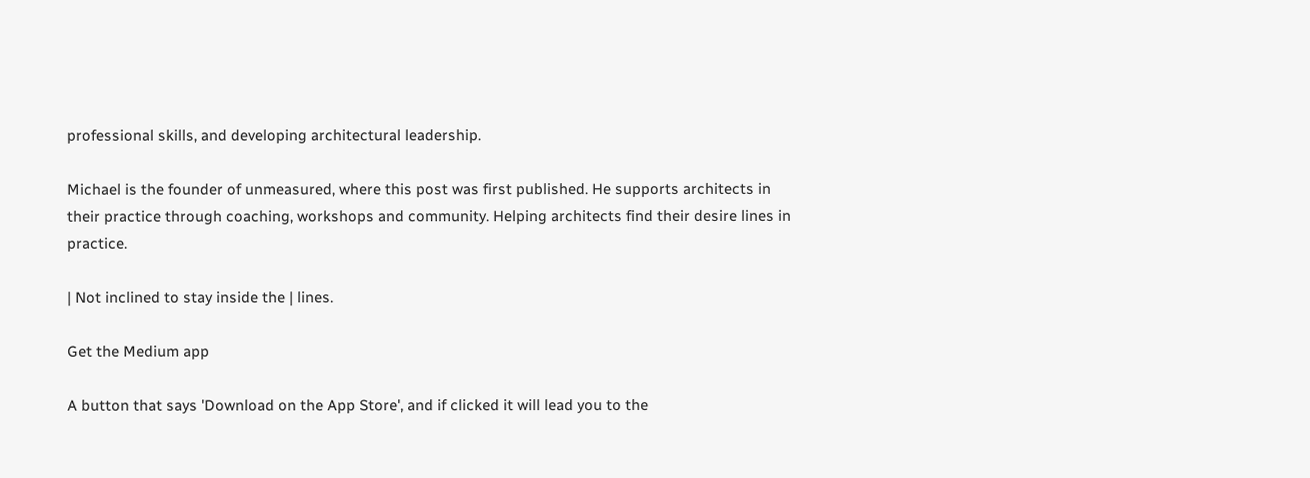professional skills, and developing architectural leadership.

Michael is the founder of unmeasured, where this post was first published. He supports architects in their practice through coaching, workshops and community. Helping architects find their desire lines in practice.

| Not inclined to stay inside the | lines.

Get the Medium app

A button that says 'Download on the App Store', and if clicked it will lead you to the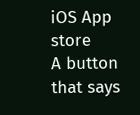iOS App store
A button that says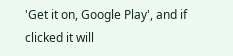'Get it on, Google Play', and if clicked it will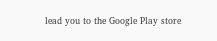lead you to the Google Play store